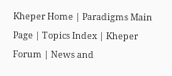Kheper Home | Paradigms Main Page | Topics Index | Kheper Forum | News and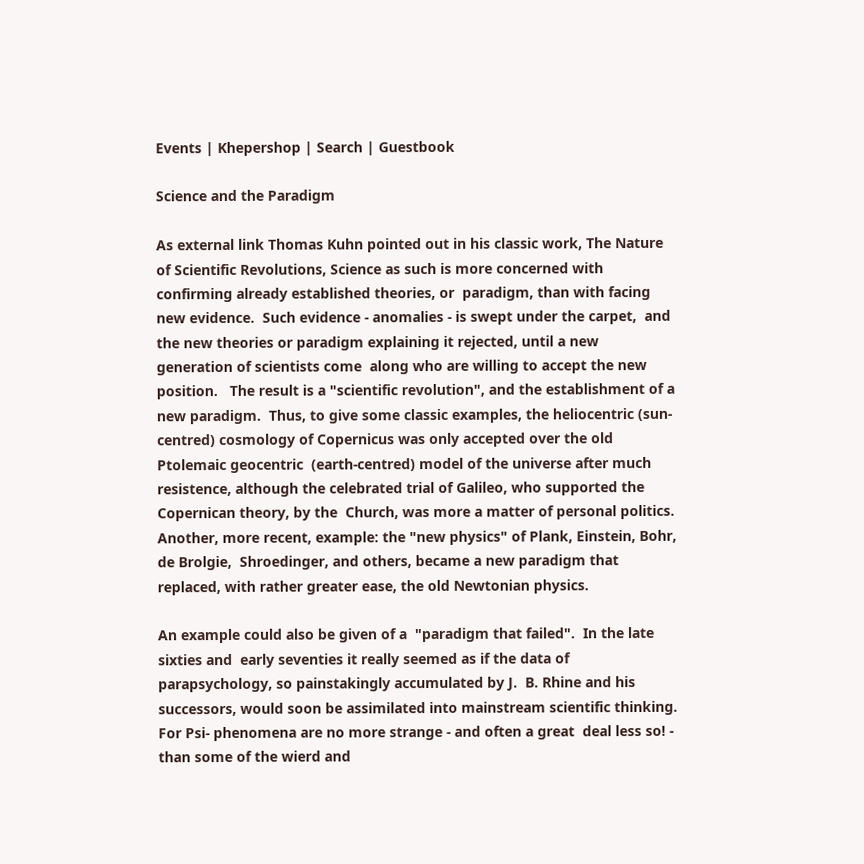Events | Khepershop | Search | Guestbook

Science and the Paradigm

As external link Thomas Kuhn pointed out in his classic work, The Nature of Scientific Revolutions, Science as such is more concerned with confirming already established theories, or  paradigm, than with facing new evidence.  Such evidence - anomalies - is swept under the carpet,  and the new theories or paradigm explaining it rejected, until a new generation of scientists come  along who are willing to accept the new position.   The result is a "scientific revolution", and the establishment of a new paradigm.  Thus, to give some classic examples, the heliocentric (sun-centred) cosmology of Copernicus was only accepted over the old Ptolemaic geocentric  (earth-centred) model of the universe after much  resistence, although the celebrated trial of Galileo, who supported the Copernican theory, by the  Church, was more a matter of personal politics.  Another, more recent, example: the "new physics" of Plank, Einstein, Bohr, de Brolgie,  Shroedinger, and others, became a new paradigm that  replaced, with rather greater ease, the old Newtonian physics.

An example could also be given of a  "paradigm that failed".  In the late sixties and  early seventies it really seemed as if the data of  parapsychology, so painstakingly accumulated by J.  B. Rhine and his successors, would soon be assimilated into mainstream scientific thinking.  For Psi- phenomena are no more strange - and often a great  deal less so! - than some of the wierd and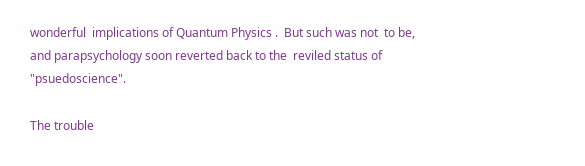wonderful  implications of Quantum Physics .  But such was not  to be, and parapsychology soon reverted back to the  reviled status of "psuedoscience".

The trouble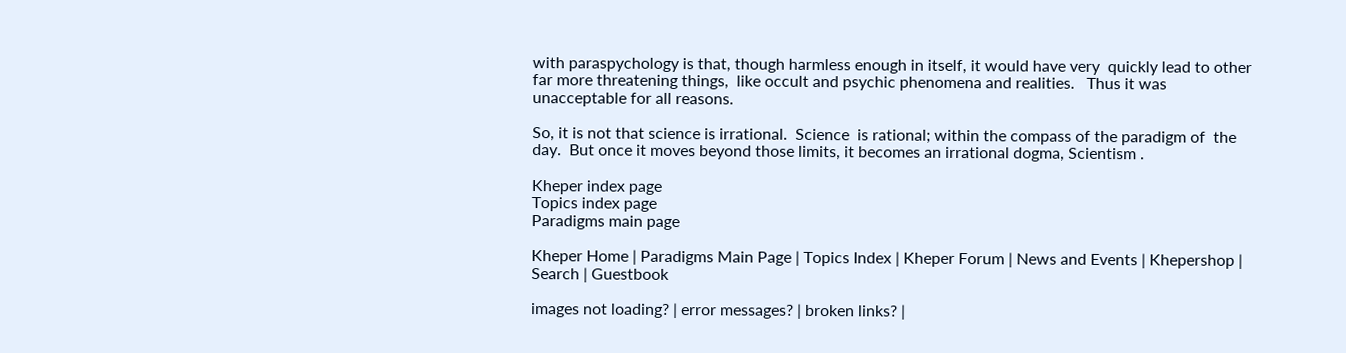with paraspychology is that, though harmless enough in itself, it would have very  quickly lead to other far more threatening things,  like occult and psychic phenomena and realities.   Thus it was unacceptable for all reasons.

So, it is not that science is irrational.  Science  is rational; within the compass of the paradigm of  the day.  But once it moves beyond those limits, it becomes an irrational dogma, Scientism .

Kheper index page
Topics index page
Paradigms main page

Kheper Home | Paradigms Main Page | Topics Index | Kheper Forum | News and Events | Khepershop | Search | Guestbook

images not loading? | error messages? | broken links? |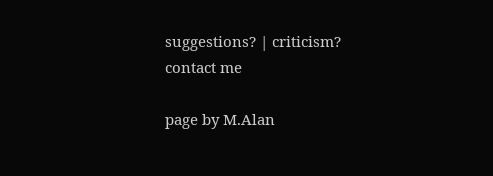suggestions? | criticism?
contact me

page by M.Alan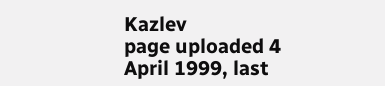Kazlev
page uploaded 4 April 1999, last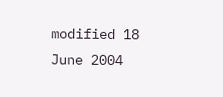modified 18 June 2004